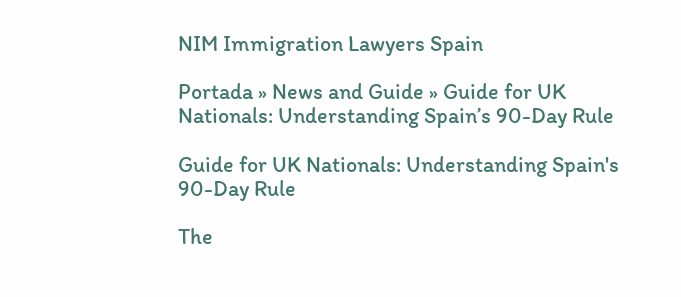NIM Immigration Lawyers Spain

Portada » News and Guide » Guide for UK Nationals: Understanding Spain’s 90-Day Rule

Guide for UK Nationals: Understanding Spain's 90-Day Rule

The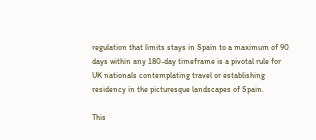regulation that limits stays in Spain to a maximum of 90 days within any 180-day timeframe is a pivotal rule for UK nationals contemplating travel or establishing residency in the picturesque landscapes of Spain.

This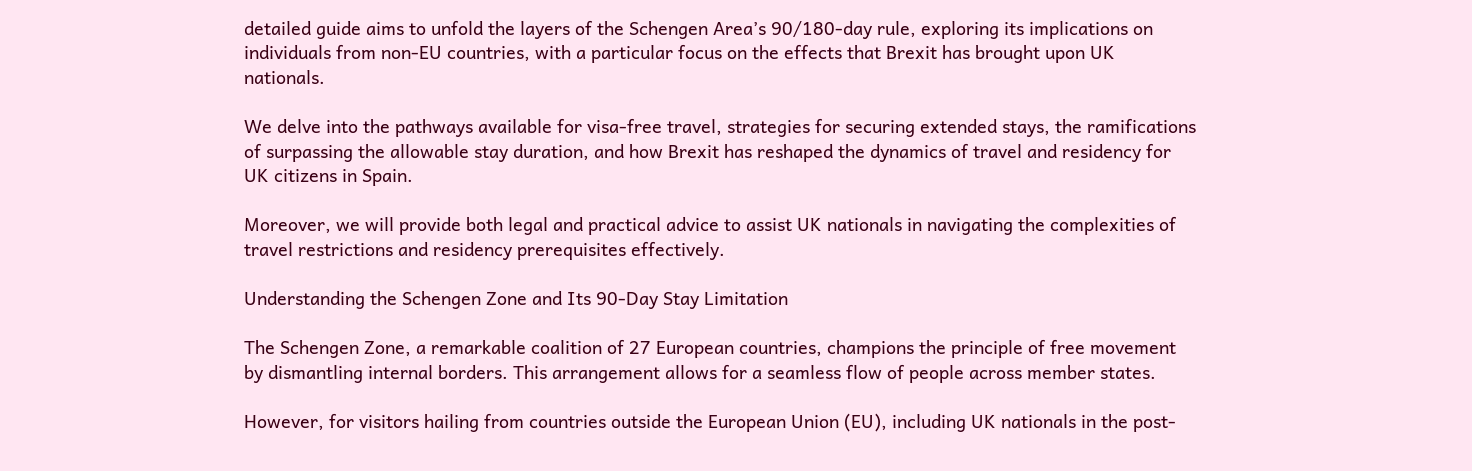detailed guide aims to unfold the layers of the Schengen Area’s 90/180-day rule, exploring its implications on individuals from non-EU countries, with a particular focus on the effects that Brexit has brought upon UK nationals.

We delve into the pathways available for visa-free travel, strategies for securing extended stays, the ramifications of surpassing the allowable stay duration, and how Brexit has reshaped the dynamics of travel and residency for UK citizens in Spain.

Moreover, we will provide both legal and practical advice to assist UK nationals in navigating the complexities of travel restrictions and residency prerequisites effectively.

Understanding the Schengen Zone and Its 90-Day Stay Limitation

The Schengen Zone, a remarkable coalition of 27 European countries, champions the principle of free movement by dismantling internal borders. This arrangement allows for a seamless flow of people across member states.

However, for visitors hailing from countries outside the European Union (EU), including UK nationals in the post-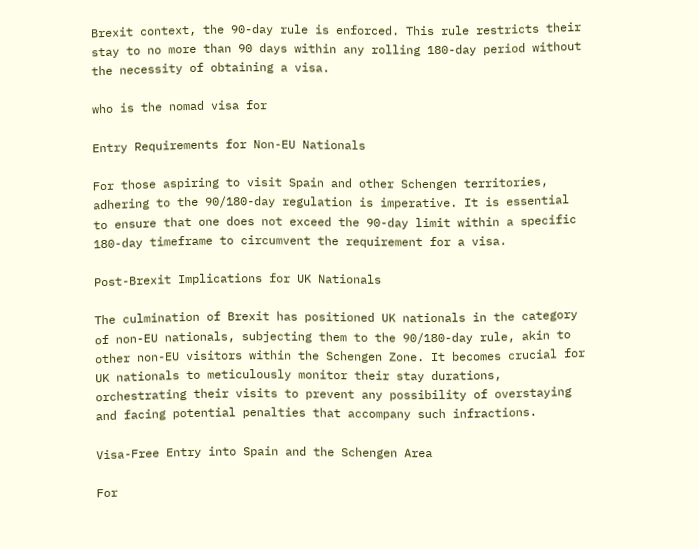Brexit context, the 90-day rule is enforced. This rule restricts their stay to no more than 90 days within any rolling 180-day period without the necessity of obtaining a visa.

who is the nomad visa for

Entry Requirements for Non-EU Nationals

For those aspiring to visit Spain and other Schengen territories, adhering to the 90/180-day regulation is imperative. It is essential to ensure that one does not exceed the 90-day limit within a specific 180-day timeframe to circumvent the requirement for a visa.

Post-Brexit Implications for UK Nationals

The culmination of Brexit has positioned UK nationals in the category of non-EU nationals, subjecting them to the 90/180-day rule, akin to other non-EU visitors within the Schengen Zone. It becomes crucial for UK nationals to meticulously monitor their stay durations, orchestrating their visits to prevent any possibility of overstaying and facing potential penalties that accompany such infractions.

Visa-Free Entry into Spain and the Schengen Area

For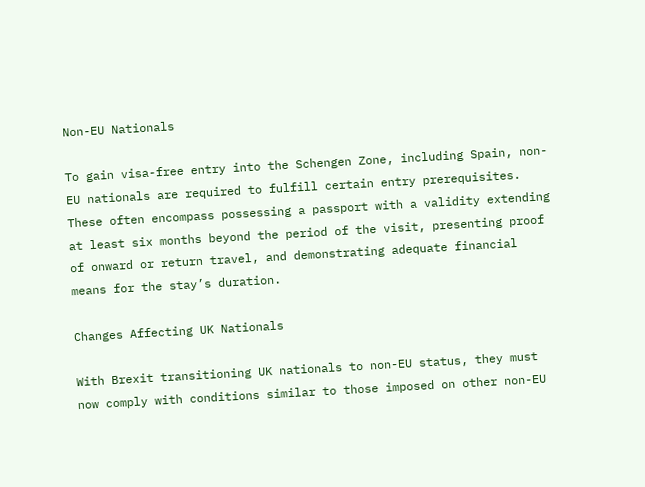Non-EU Nationals

To gain visa-free entry into the Schengen Zone, including Spain, non-EU nationals are required to fulfill certain entry prerequisites. These often encompass possessing a passport with a validity extending at least six months beyond the period of the visit, presenting proof of onward or return travel, and demonstrating adequate financial means for the stay’s duration.

Changes Affecting UK Nationals

With Brexit transitioning UK nationals to non-EU status, they must now comply with conditions similar to those imposed on other non-EU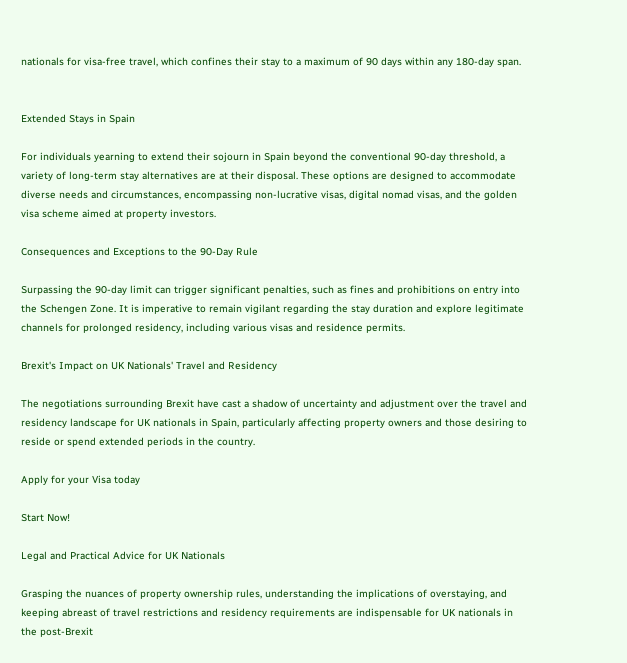nationals for visa-free travel, which confines their stay to a maximum of 90 days within any 180-day span.


Extended Stays in Spain

For individuals yearning to extend their sojourn in Spain beyond the conventional 90-day threshold, a variety of long-term stay alternatives are at their disposal. These options are designed to accommodate diverse needs and circumstances, encompassing non-lucrative visas, digital nomad visas, and the golden visa scheme aimed at property investors.

Consequences and Exceptions to the 90-Day Rule

Surpassing the 90-day limit can trigger significant penalties, such as fines and prohibitions on entry into the Schengen Zone. It is imperative to remain vigilant regarding the stay duration and explore legitimate channels for prolonged residency, including various visas and residence permits.

Brexit's Impact on UK Nationals' Travel and Residency

The negotiations surrounding Brexit have cast a shadow of uncertainty and adjustment over the travel and residency landscape for UK nationals in Spain, particularly affecting property owners and those desiring to reside or spend extended periods in the country.

Apply for your Visa today

Start Now!

Legal and Practical Advice for UK Nationals

Grasping the nuances of property ownership rules, understanding the implications of overstaying, and keeping abreast of travel restrictions and residency requirements are indispensable for UK nationals in the post-Brexit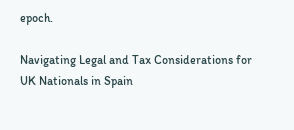epoch.

Navigating Legal and Tax Considerations for UK Nationals in Spain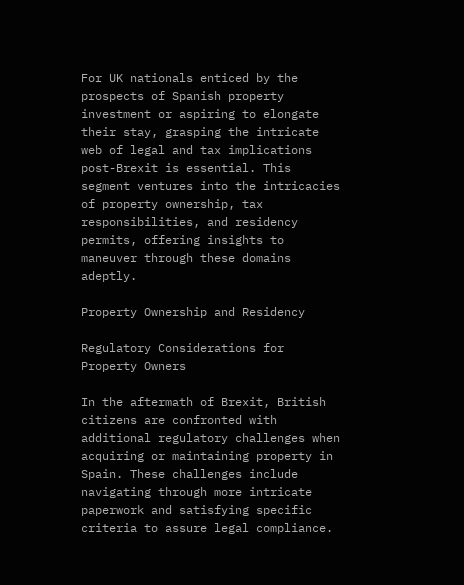For UK nationals enticed by the prospects of Spanish property investment or aspiring to elongate their stay, grasping the intricate web of legal and tax implications post-Brexit is essential. This segment ventures into the intricacies of property ownership, tax responsibilities, and residency permits, offering insights to maneuver through these domains adeptly.

Property Ownership and Residency

Regulatory Considerations for Property Owners

In the aftermath of Brexit, British citizens are confronted with additional regulatory challenges when acquiring or maintaining property in Spain. These challenges include navigating through more intricate paperwork and satisfying specific criteria to assure legal compliance.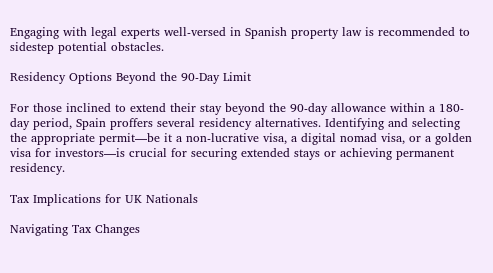Engaging with legal experts well-versed in Spanish property law is recommended to sidestep potential obstacles.

Residency Options Beyond the 90-Day Limit

For those inclined to extend their stay beyond the 90-day allowance within a 180-day period, Spain proffers several residency alternatives. Identifying and selecting the appropriate permit—be it a non-lucrative visa, a digital nomad visa, or a golden visa for investors—is crucial for securing extended stays or achieving permanent residency.

Tax Implications for UK Nationals

Navigating Tax Changes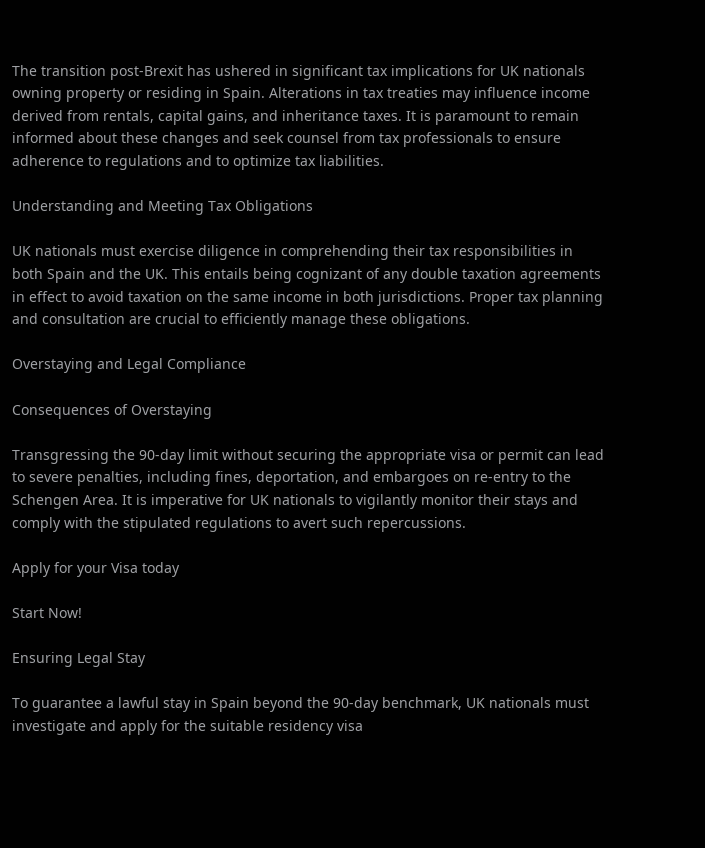The transition post-Brexit has ushered in significant tax implications for UK nationals owning property or residing in Spain. Alterations in tax treaties may influence income derived from rentals, capital gains, and inheritance taxes. It is paramount to remain informed about these changes and seek counsel from tax professionals to ensure adherence to regulations and to optimize tax liabilities.

Understanding and Meeting Tax Obligations

UK nationals must exercise diligence in comprehending their tax responsibilities in both Spain and the UK. This entails being cognizant of any double taxation agreements in effect to avoid taxation on the same income in both jurisdictions. Proper tax planning and consultation are crucial to efficiently manage these obligations.

Overstaying and Legal Compliance

Consequences of Overstaying

Transgressing the 90-day limit without securing the appropriate visa or permit can lead to severe penalties, including fines, deportation, and embargoes on re-entry to the Schengen Area. It is imperative for UK nationals to vigilantly monitor their stays and comply with the stipulated regulations to avert such repercussions.

Apply for your Visa today

Start Now!

Ensuring Legal Stay

To guarantee a lawful stay in Spain beyond the 90-day benchmark, UK nationals must investigate and apply for the suitable residency visa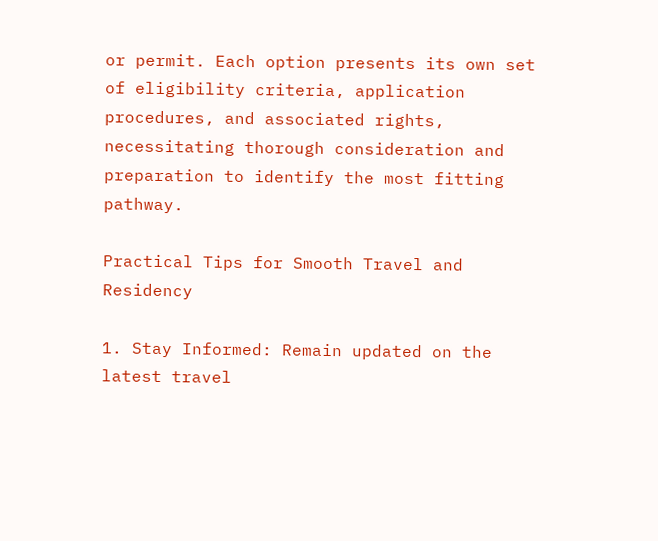or permit. Each option presents its own set of eligibility criteria, application procedures, and associated rights, necessitating thorough consideration and preparation to identify the most fitting pathway.

Practical Tips for Smooth Travel and Residency

1. Stay Informed: Remain updated on the latest travel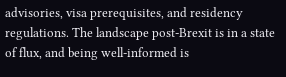advisories, visa prerequisites, and residency regulations. The landscape post-Brexit is in a state of flux, and being well-informed is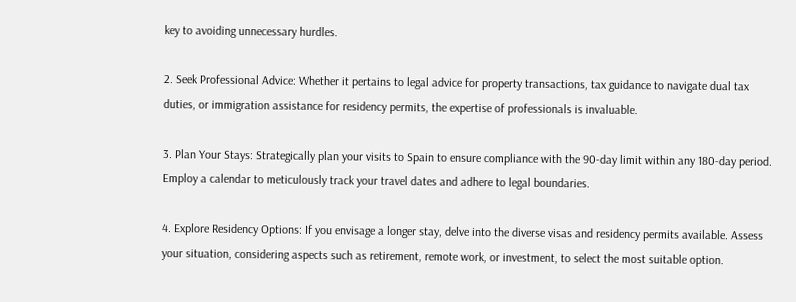key to avoiding unnecessary hurdles.

2. Seek Professional Advice: Whether it pertains to legal advice for property transactions, tax guidance to navigate dual tax duties, or immigration assistance for residency permits, the expertise of professionals is invaluable.

3. Plan Your Stays: Strategically plan your visits to Spain to ensure compliance with the 90-day limit within any 180-day period. Employ a calendar to meticulously track your travel dates and adhere to legal boundaries.

4. Explore Residency Options: If you envisage a longer stay, delve into the diverse visas and residency permits available. Assess your situation, considering aspects such as retirement, remote work, or investment, to select the most suitable option.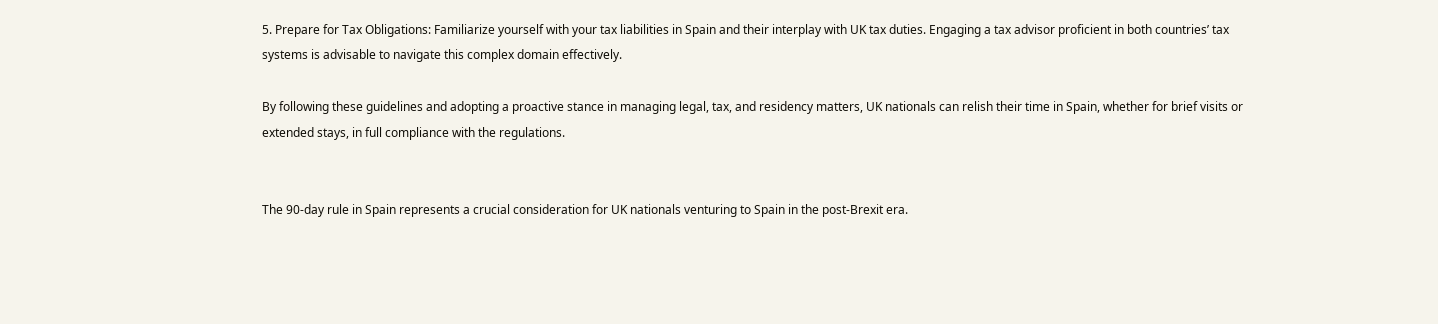5. Prepare for Tax Obligations: Familiarize yourself with your tax liabilities in Spain and their interplay with UK tax duties. Engaging a tax advisor proficient in both countries’ tax systems is advisable to navigate this complex domain effectively.

By following these guidelines and adopting a proactive stance in managing legal, tax, and residency matters, UK nationals can relish their time in Spain, whether for brief visits or extended stays, in full compliance with the regulations.


The 90-day rule in Spain represents a crucial consideration for UK nationals venturing to Spain in the post-Brexit era.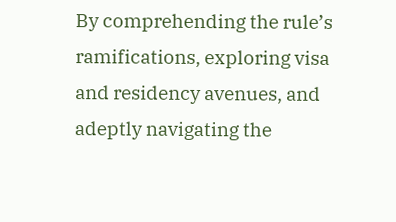By comprehending the rule’s ramifications, exploring visa and residency avenues, and adeptly navigating the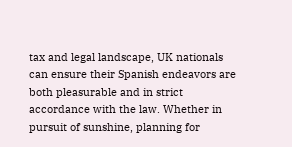tax and legal landscape, UK nationals can ensure their Spanish endeavors are both pleasurable and in strict accordance with the law. Whether in pursuit of sunshine, planning for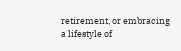retirement, or embracing a lifestyle of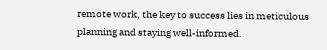remote work, the key to success lies in meticulous planning and staying well-informed.